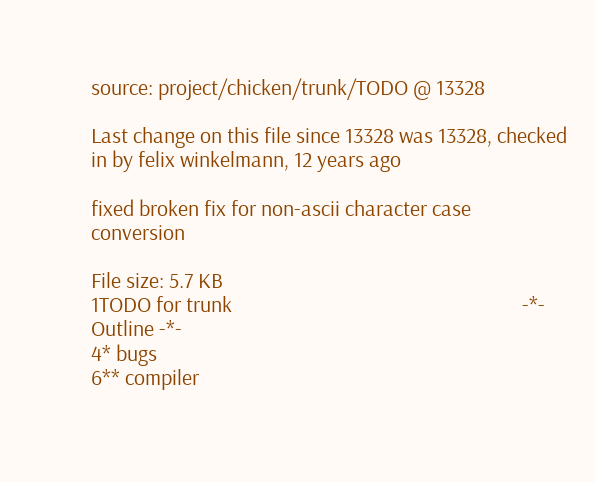source: project/chicken/trunk/TODO @ 13328

Last change on this file since 13328 was 13328, checked in by felix winkelmann, 12 years ago

fixed broken fix for non-ascii character case conversion

File size: 5.7 KB
1TODO for trunk                                                          -*- Outline -*-
4* bugs
6** compiler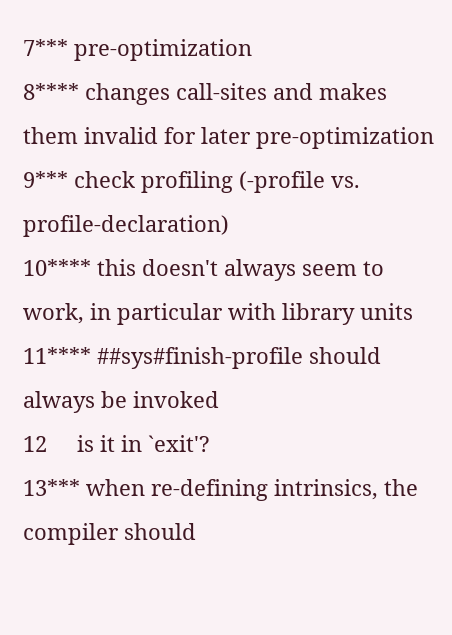7*** pre-optimization
8**** changes call-sites and makes them invalid for later pre-optimization
9*** check profiling (-profile vs. profile-declaration)
10**** this doesn't always seem to work, in particular with library units
11**** ##sys#finish-profile should always be invoked
12     is it in `exit'?
13*** when re-defining intrinsics, the compiler should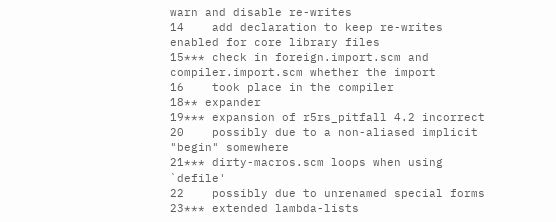warn and disable re-writes
14    add declaration to keep re-writes enabled for core library files
15*** check in foreign.import.scm and compiler.import.scm whether the import
16    took place in the compiler
18** expander
19*** expansion of r5rs_pitfall 4.2 incorrect
20    possibly due to a non-aliased implicit "begin" somewhere
21*** dirty-macros.scm loops when using `defile'
22    possibly due to unrenamed special forms
23*** extended lambda-lists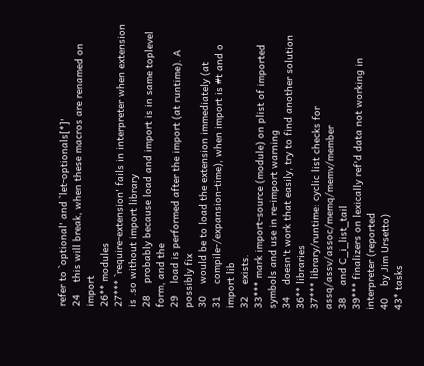refer to `optional' and `let-optionals[*]'
24    this will break, when these macros are renamed on import
26** modules
27*** `require-extension' fails in interpreter when extension is .so without import library
28    probably because load and import is in same toplevel form, and the
29    load is performed after the import (at runtime). A possibly fix
30    would be to load the extension immediately (at
31    compile-/expansion-time), when import is #t and o import lib
32    exists.
33*** mark import-source (module) on plist of imported symbols and use in re-import warning
34    doesn't work that easily, try to find another solution
36** libraries
37*** library/runtime: cyclic list checks for assq/assv/assoc/memq/memv/member
38    and C_i_list_tail
39*** finalizers on lexically ref'd data not working in interpreter (reported
40    by Jim Ursetto)
43* tasks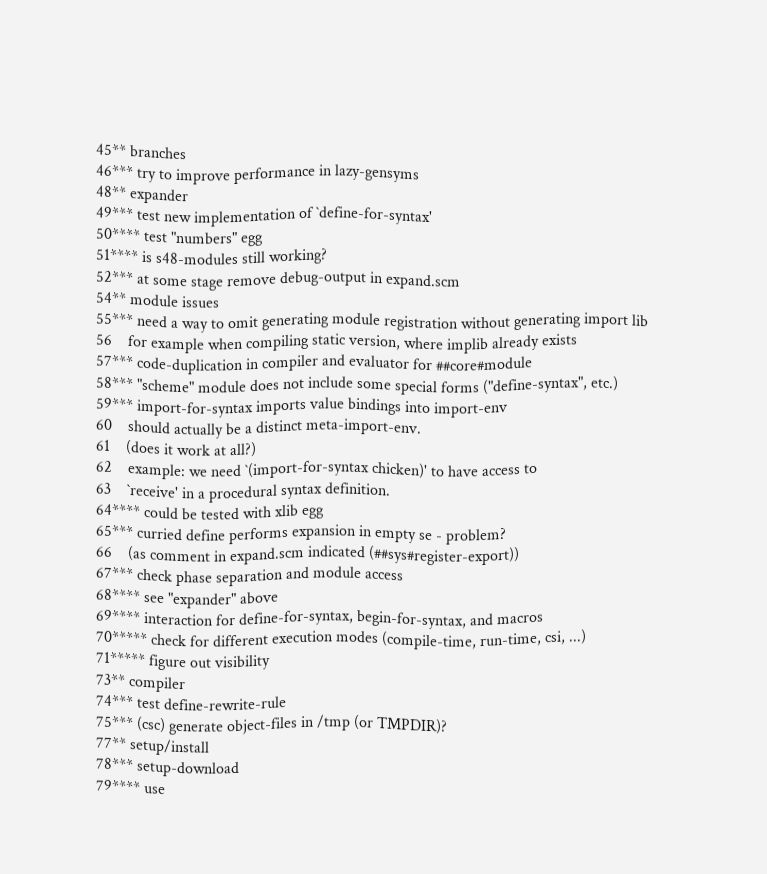45** branches
46*** try to improve performance in lazy-gensyms
48** expander
49*** test new implementation of `define-for-syntax'
50**** test "numbers" egg
51**** is s48-modules still working?
52*** at some stage remove debug-output in expand.scm
54** module issues
55*** need a way to omit generating module registration without generating import lib
56    for example when compiling static version, where implib already exists
57*** code-duplication in compiler and evaluator for ##core#module
58*** "scheme" module does not include some special forms ("define-syntax", etc.)
59*** import-for-syntax imports value bindings into import-env
60    should actually be a distinct meta-import-env.
61    (does it work at all?)
62    example: we need `(import-for-syntax chicken)' to have access to
63    `receive' in a procedural syntax definition.
64**** could be tested with xlib egg
65*** curried define performs expansion in empty se - problem?
66    (as comment in expand.scm indicated (##sys#register-export))
67*** check phase separation and module access
68**** see "expander" above
69**** interaction for define-for-syntax, begin-for-syntax, and macros
70***** check for different execution modes (compile-time, run-time, csi, ...)
71***** figure out visibility
73** compiler
74*** test define-rewrite-rule
75*** (csc) generate object-files in /tmp (or TMPDIR)?
77** setup/install
78*** setup-download
79**** use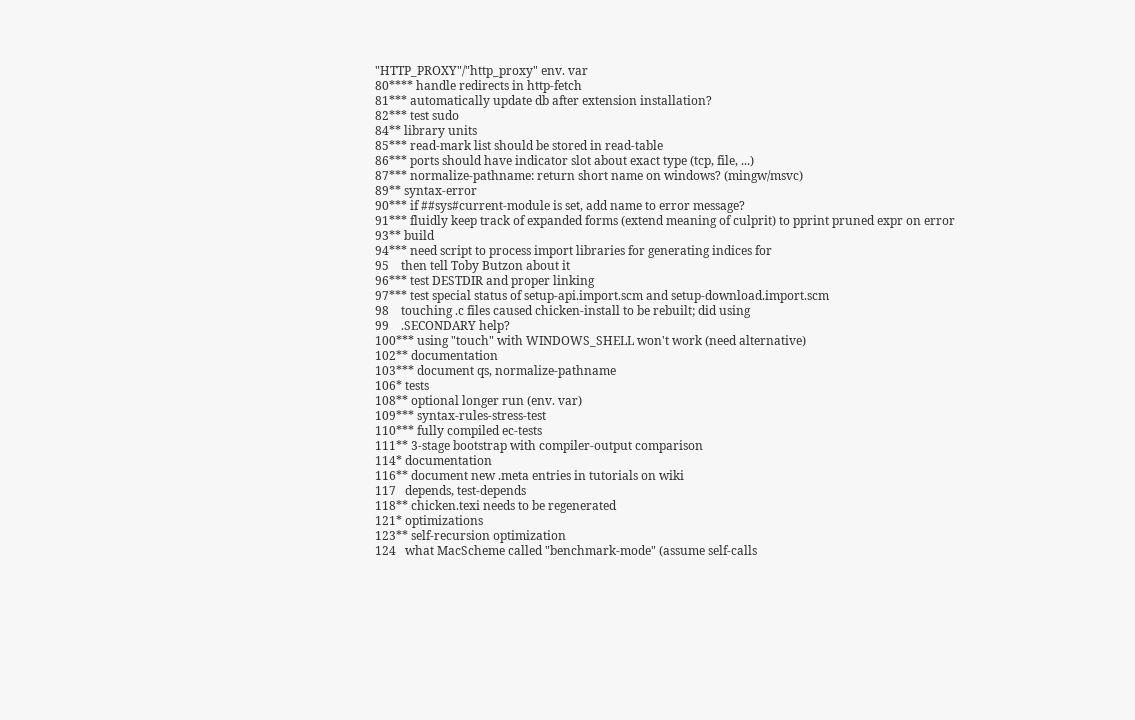"HTTP_PROXY"/"http_proxy" env. var
80**** handle redirects in http-fetch
81*** automatically update db after extension installation?
82*** test sudo
84** library units
85*** read-mark list should be stored in read-table
86*** ports should have indicator slot about exact type (tcp, file, ...)
87*** normalize-pathname: return short name on windows? (mingw/msvc)
89** syntax-error
90*** if ##sys#current-module is set, add name to error message?
91*** fluidly keep track of expanded forms (extend meaning of culprit) to pprint pruned expr on error
93** build
94*** need script to process import libraries for generating indices for
95    then tell Toby Butzon about it
96*** test DESTDIR and proper linking
97*** test special status of setup-api.import.scm and setup-download.import.scm
98    touching .c files caused chicken-install to be rebuilt; did using
99    .SECONDARY help?
100*** using "touch" with WINDOWS_SHELL won't work (need alternative)
102** documentation
103*** document qs, normalize-pathname
106* tests
108** optional longer run (env. var)
109*** syntax-rules-stress-test
110*** fully compiled ec-tests
111** 3-stage bootstrap with compiler-output comparison
114* documentation
116** document new .meta entries in tutorials on wiki
117   depends, test-depends
118** chicken.texi needs to be regenerated
121* optimizations
123** self-recursion optimization
124   what MacScheme called "benchmark-mode" (assume self-calls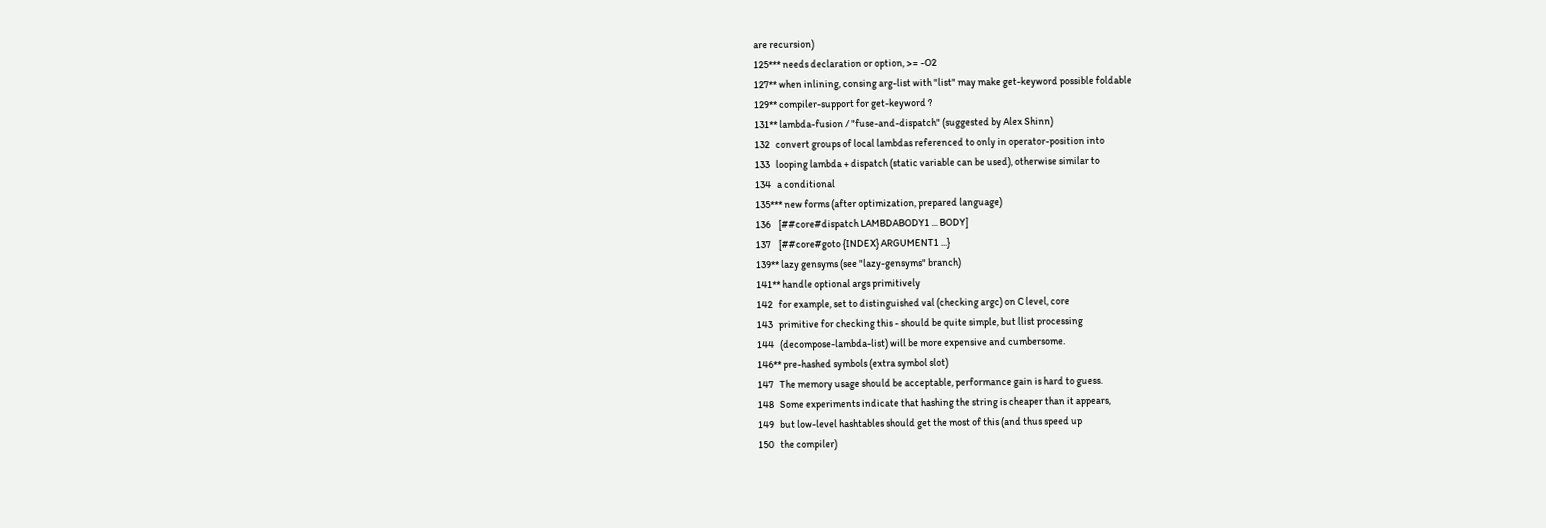are recursion)
125*** needs declaration or option, >= -O2
127** when inlining, consing arg-list with "list" may make get-keyword possible foldable
129** compiler-support for get-keyword ?
131** lambda-fusion / "fuse-and-dispatch" (suggested by Alex Shinn)
132   convert groups of local lambdas referenced to only in operator-position into
133   looping lambda + dispatch (static variable can be used), otherwise similar to
134   a conditional
135*** new forms (after optimization, prepared language)
136    [##core#dispatch LAMBDABODY1 ... BODY]
137    [##core#goto {INDEX} ARGUMENT1 ...}
139** lazy gensyms (see "lazy-gensyms" branch)
141** handle optional args primitively
142   for example, set to distinguished val (checking argc) on C level, core
143   primitive for checking this - should be quite simple, but llist processing
144   (decompose-lambda-list) will be more expensive and cumbersome.
146** pre-hashed symbols (extra symbol slot)
147   The memory usage should be acceptable, performance gain is hard to guess.
148   Some experiments indicate that hashing the string is cheaper than it appears,
149   but low-level hashtables should get the most of this (and thus speed up
150   the compiler)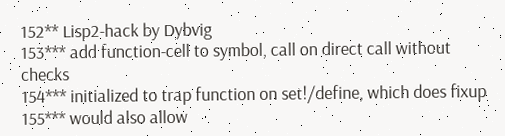152** Lisp2-hack by Dybvig
153*** add function-cell to symbol, call on direct call without checks
154*** initialized to trap function on set!/define, which does fixup
155*** would also allow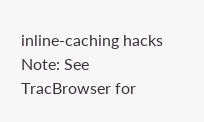inline-caching hacks
Note: See TracBrowser for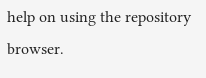help on using the repository browser.